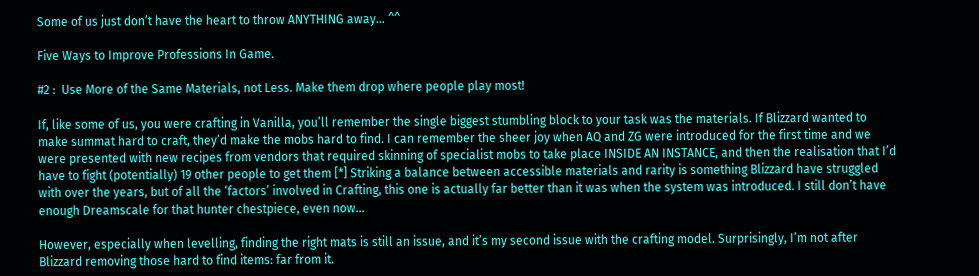Some of us just don’t have the heart to throw ANYTHING away… ^^

Five Ways to Improve Professions In Game.

#2 :  Use More of the Same Materials, not Less. Make them drop where people play most!

If, like some of us, you were crafting in Vanilla, you’ll remember the single biggest stumbling block to your task was the materials. If Blizzard wanted to make summat hard to craft, they’d make the mobs hard to find. I can remember the sheer joy when AQ and ZG were introduced for the first time and we were presented with new recipes from vendors that required skinning of specialist mobs to take place INSIDE AN INSTANCE, and then the realisation that I’d have to fight (potentially) 19 other people to get them [*] Striking a balance between accessible materials and rarity is something Blizzard have struggled with over the years, but of all the ‘factors’ involved in Crafting, this one is actually far better than it was when the system was introduced. I still don’t have enough Dreamscale for that hunter chestpiece, even now…

However, especially when levelling, finding the right mats is still an issue, and it’s my second issue with the crafting model. Surprisingly, I’m not after Blizzard removing those hard to find items: far from it.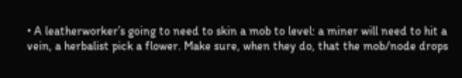• A leatherworker’s going to need to skin a mob to level: a miner will need to hit a vein, a herbalist pick a flower. Make sure, when they do, that the mob/node drops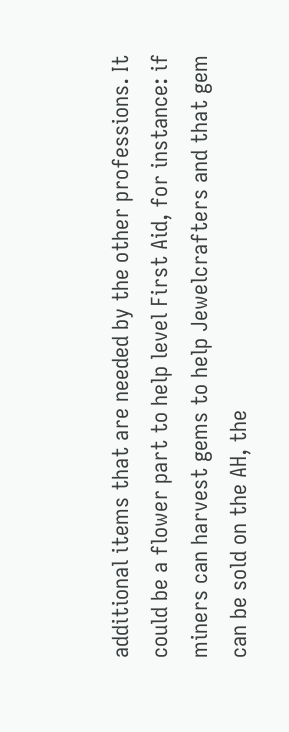additional items that are needed by the other professions. It could be a flower part to help level First Aid, for instance: if miners can harvest gems to help Jewelcrafters and that gem can be sold on the AH, the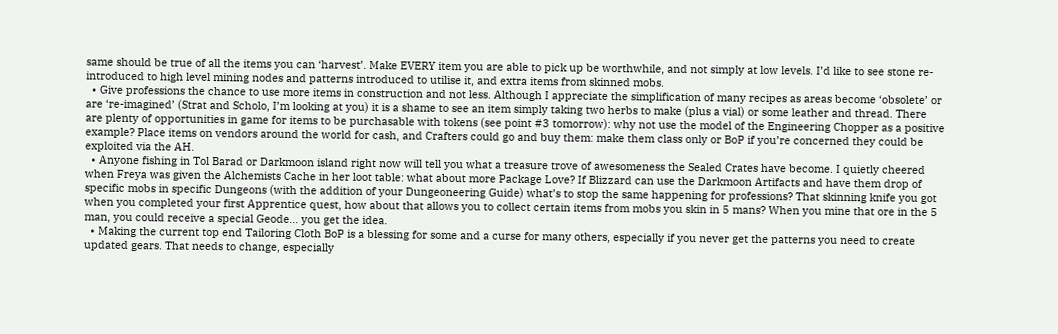same should be true of all the items you can ‘harvest’. Make EVERY item you are able to pick up be worthwhile, and not simply at low levels. I’d like to see stone re-introduced to high level mining nodes and patterns introduced to utilise it, and extra items from skinned mobs.
  • Give professions the chance to use more items in construction and not less. Although I appreciate the simplification of many recipes as areas become ‘obsolete’ or are ‘re-imagined’ (Strat and Scholo, I’m looking at you) it is a shame to see an item simply taking two herbs to make (plus a vial) or some leather and thread. There are plenty of opportunities in game for items to be purchasable with tokens (see point #3 tomorrow): why not use the model of the Engineering Chopper as a positive example? Place items on vendors around the world for cash, and Crafters could go and buy them: make them class only or BoP if you’re concerned they could be exploited via the AH.
  • Anyone fishing in Tol Barad or Darkmoon island right now will tell you what a treasure trove of awesomeness the Sealed Crates have become. I quietly cheered when Freya was given the Alchemists Cache in her loot table: what about more Package Love? If Blizzard can use the Darkmoon Artifacts and have them drop of specific mobs in specific Dungeons (with the addition of your Dungeoneering Guide) what’s to stop the same happening for professions? That skinning knife you got when you completed your first Apprentice quest, how about that allows you to collect certain items from mobs you skin in 5 mans? When you mine that ore in the 5 man, you could receive a special Geode… you get the idea.
  • Making the current top end Tailoring Cloth BoP is a blessing for some and a curse for many others, especially if you never get the patterns you need to create updated gears. That needs to change, especially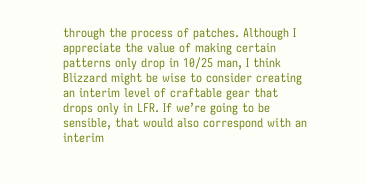through the process of patches. Although I appreciate the value of making certain patterns only drop in 10/25 man, I think Blizzard might be wise to consider creating an interim level of craftable gear that drops only in LFR. If we’re going to be sensible, that would also correspond with an interim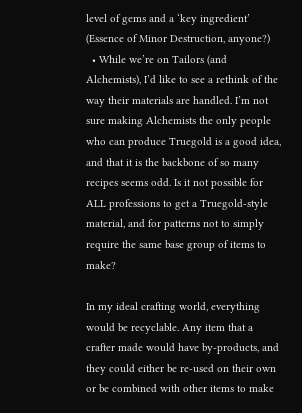level of gems and a ‘key ingredient’ (Essence of Minor Destruction, anyone?)
  • While we’re on Tailors (and Alchemists), I’d like to see a rethink of the way their materials are handled. I’m not sure making Alchemists the only people who can produce Truegold is a good idea, and that it is the backbone of so many recipes seems odd. Is it not possible for ALL professions to get a Truegold-style material, and for patterns not to simply require the same base group of items to make?

In my ideal crafting world, everything would be recyclable. Any item that a crafter made would have by-products, and they could either be re-used on their own or be combined with other items to make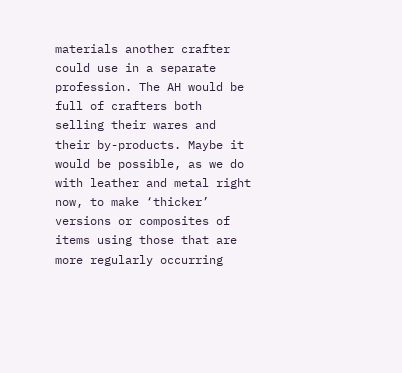materials another crafter could use in a separate profession. The AH would be full of crafters both selling their wares and their by-products. Maybe it would be possible, as we do with leather and metal right now, to make ‘thicker’ versions or composites of items using those that are more regularly occurring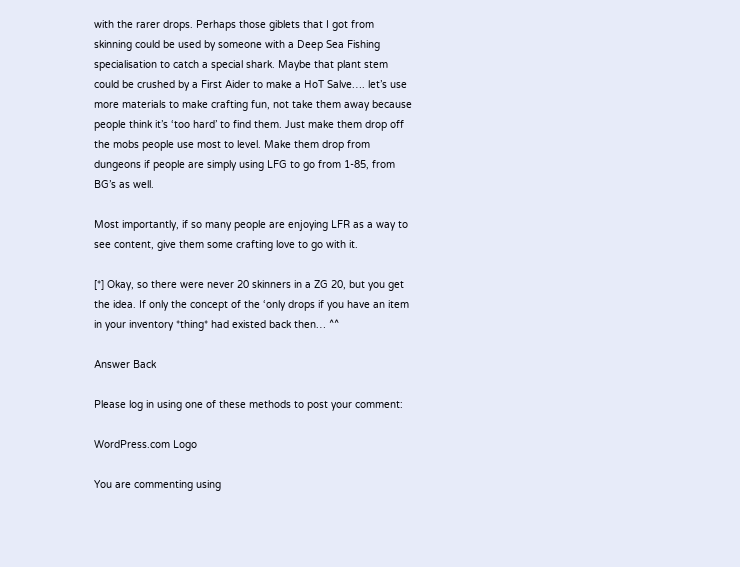with the rarer drops. Perhaps those giblets that I got from skinning could be used by someone with a Deep Sea Fishing specialisation to catch a special shark. Maybe that plant stem could be crushed by a First Aider to make a HoT Salve…. let’s use more materials to make crafting fun, not take them away because people think it’s ‘too hard’ to find them. Just make them drop off the mobs people use most to level. Make them drop from dungeons if people are simply using LFG to go from 1-85, from BG’s as well.

Most importantly, if so many people are enjoying LFR as a way to see content, give them some crafting love to go with it.

[*] Okay, so there were never 20 skinners in a ZG 20, but you get the idea. If only the concept of the ‘only drops if you have an item in your inventory *thing* had existed back then… ^^

Answer Back

Please log in using one of these methods to post your comment:

WordPress.com Logo

You are commenting using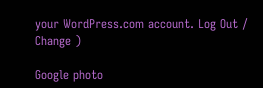your WordPress.com account. Log Out /  Change )

Google photo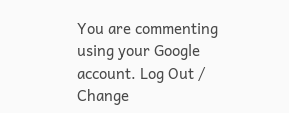You are commenting using your Google account. Log Out /  Change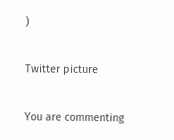)

Twitter picture

You are commenting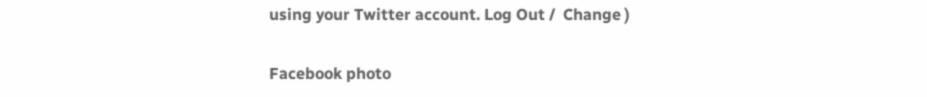using your Twitter account. Log Out /  Change )

Facebook photo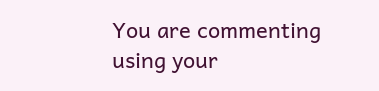You are commenting using your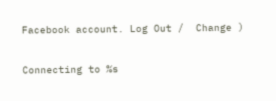Facebook account. Log Out /  Change )

Connecting to %s